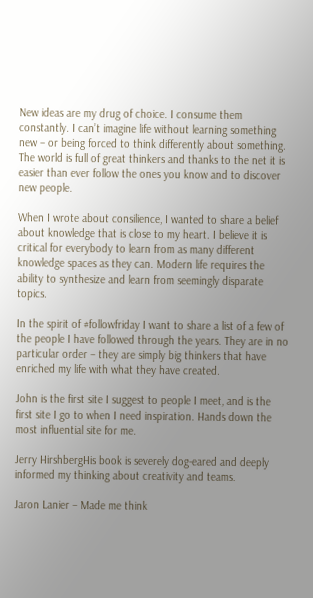New ideas are my drug of choice. I consume them constantly. I can’t imagine life without learning something new – or being forced to think differently about something. The world is full of great thinkers and thanks to the net it is easier than ever follow the ones you know and to discover new people.

When I wrote about consilience, I wanted to share a belief about knowledge that is close to my heart. I believe it is critical for everybody to learn from as many different knowledge spaces as they can. Modern life requires the ability to synthesize and learn from seemingly disparate topics.

In the spirit of #followfriday I want to share a list of a few of the people I have followed through the years. They are in no particular order – they are simply big thinkers that have enriched my life with what they have created.

John is the first site I suggest to people I meet, and is the first site I go to when I need inspiration. Hands down the most influential site for me.

Jerry HirshbergHis book is severely dog-eared and deeply informed my thinking about creativity and teams.

Jaron Lanier – Made me think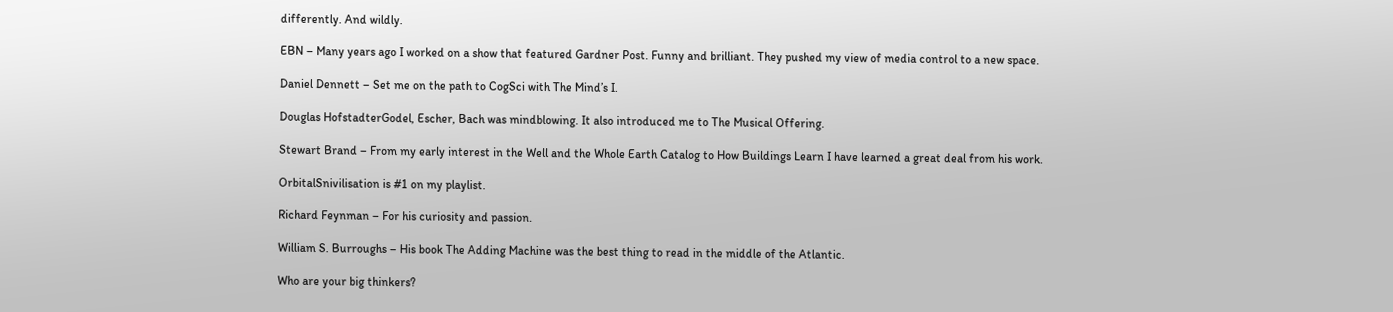differently. And wildly.

EBN – Many years ago I worked on a show that featured Gardner Post. Funny and brilliant. They pushed my view of media control to a new space.

Daniel Dennett – Set me on the path to CogSci with The Mind’s I.

Douglas HofstadterGodel, Escher, Bach was mindblowing. It also introduced me to The Musical Offering.

Stewart Brand – From my early interest in the Well and the Whole Earth Catalog to How Buildings Learn I have learned a great deal from his work.

OrbitalSnivilisation is #1 on my playlist.

Richard Feynman – For his curiosity and passion.

William S. Burroughs – His book The Adding Machine was the best thing to read in the middle of the Atlantic.

Who are your big thinkers?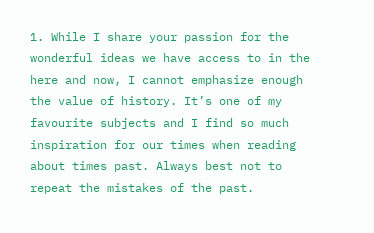1. While I share your passion for the wonderful ideas we have access to in the here and now, I cannot emphasize enough the value of history. It’s one of my favourite subjects and I find so much inspiration for our times when reading about times past. Always best not to repeat the mistakes of the past.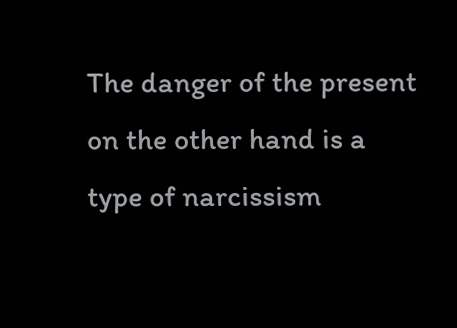The danger of the present on the other hand is a type of narcissism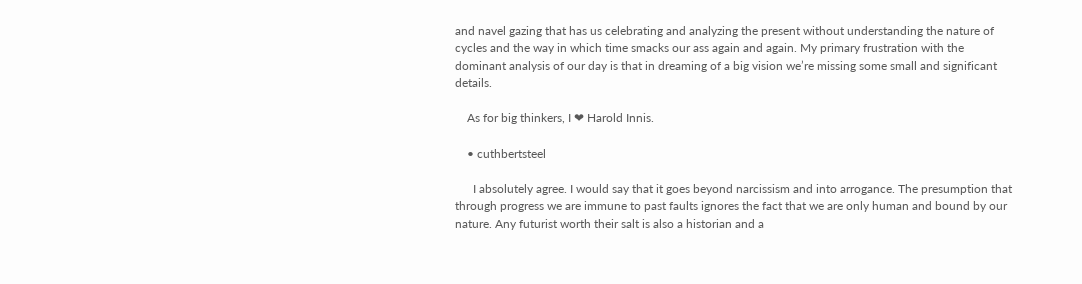and navel gazing that has us celebrating and analyzing the present without understanding the nature of cycles and the way in which time smacks our ass again and again. My primary frustration with the dominant analysis of our day is that in dreaming of a big vision we’re missing some small and significant details.

    As for big thinkers, I ❤ Harold Innis.

    • cuthbertsteel

      I absolutely agree. I would say that it goes beyond narcissism and into arrogance. The presumption that through progress we are immune to past faults ignores the fact that we are only human and bound by our nature. Any futurist worth their salt is also a historian and a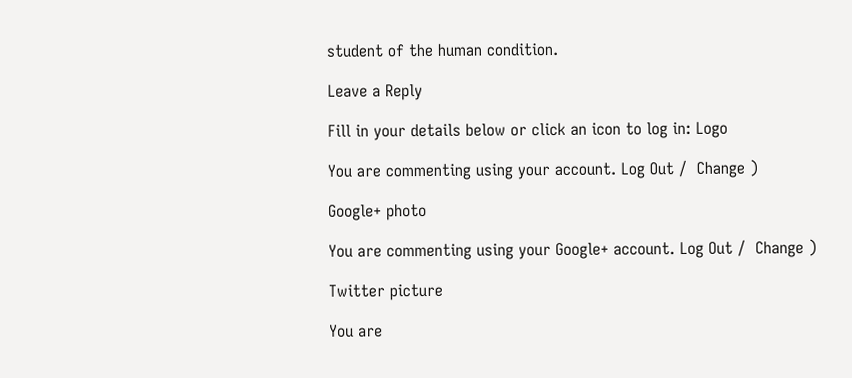student of the human condition.

Leave a Reply

Fill in your details below or click an icon to log in: Logo

You are commenting using your account. Log Out /  Change )

Google+ photo

You are commenting using your Google+ account. Log Out /  Change )

Twitter picture

You are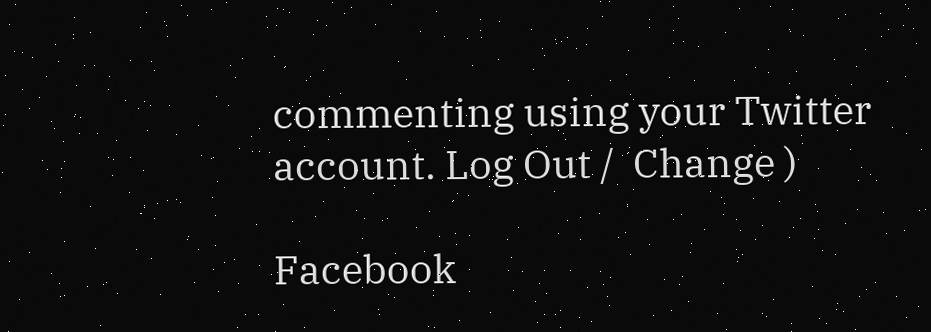commenting using your Twitter account. Log Out /  Change )

Facebook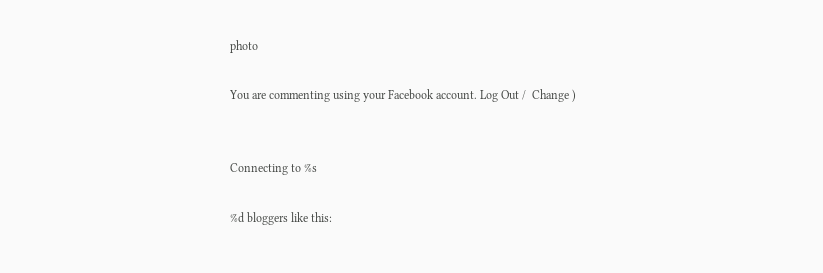photo

You are commenting using your Facebook account. Log Out /  Change )


Connecting to %s

%d bloggers like this: